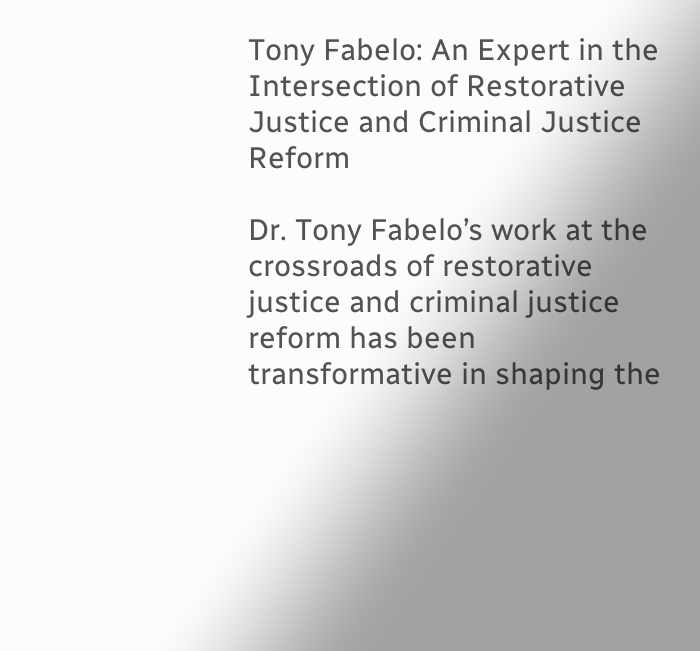Tony Fabelo: An Expert in the Intersection of Restorative Justice and Criminal Justice Reform

Dr. Tony Fabelo’s work at the crossroads of restorative justice and criminal justice reform has been transformative in shaping the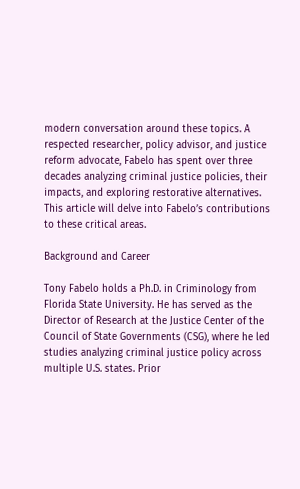modern conversation around these topics. A respected researcher, policy advisor, and justice reform advocate, Fabelo has spent over three decades analyzing criminal justice policies, their impacts, and exploring restorative alternatives. This article will delve into Fabelo’s contributions to these critical areas.

Background and Career

Tony Fabelo holds a Ph.D. in Criminology from Florida State University. He has served as the Director of Research at the Justice Center of the Council of State Governments (CSG), where he led studies analyzing criminal justice policy across multiple U.S. states. Prior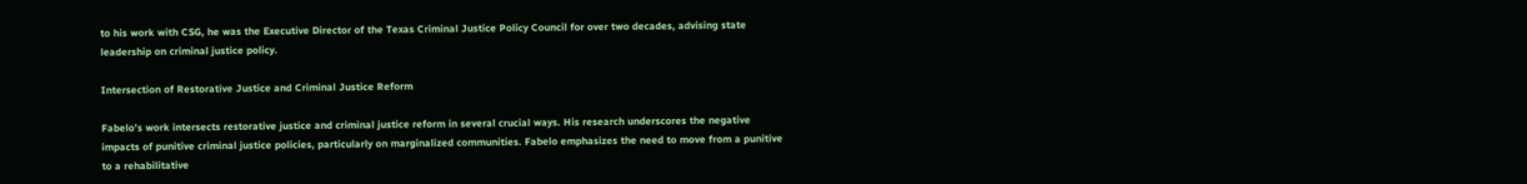to his work with CSG, he was the Executive Director of the Texas Criminal Justice Policy Council for over two decades, advising state leadership on criminal justice policy.

Intersection of Restorative Justice and Criminal Justice Reform

Fabelo’s work intersects restorative justice and criminal justice reform in several crucial ways. His research underscores the negative impacts of punitive criminal justice policies, particularly on marginalized communities. Fabelo emphasizes the need to move from a punitive to a rehabilitative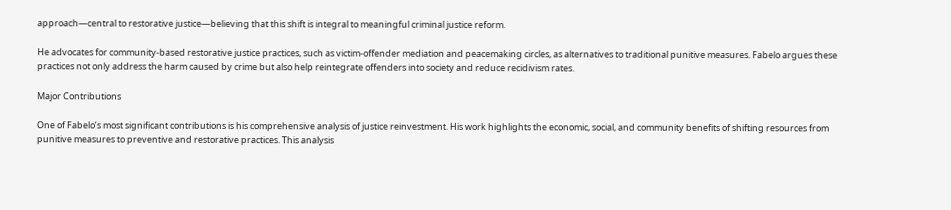approach—central to restorative justice—believing that this shift is integral to meaningful criminal justice reform.

He advocates for community-based restorative justice practices, such as victim-offender mediation and peacemaking circles, as alternatives to traditional punitive measures. Fabelo argues these practices not only address the harm caused by crime but also help reintegrate offenders into society and reduce recidivism rates.

Major Contributions

One of Fabelo’s most significant contributions is his comprehensive analysis of justice reinvestment. His work highlights the economic, social, and community benefits of shifting resources from punitive measures to preventive and restorative practices. This analysis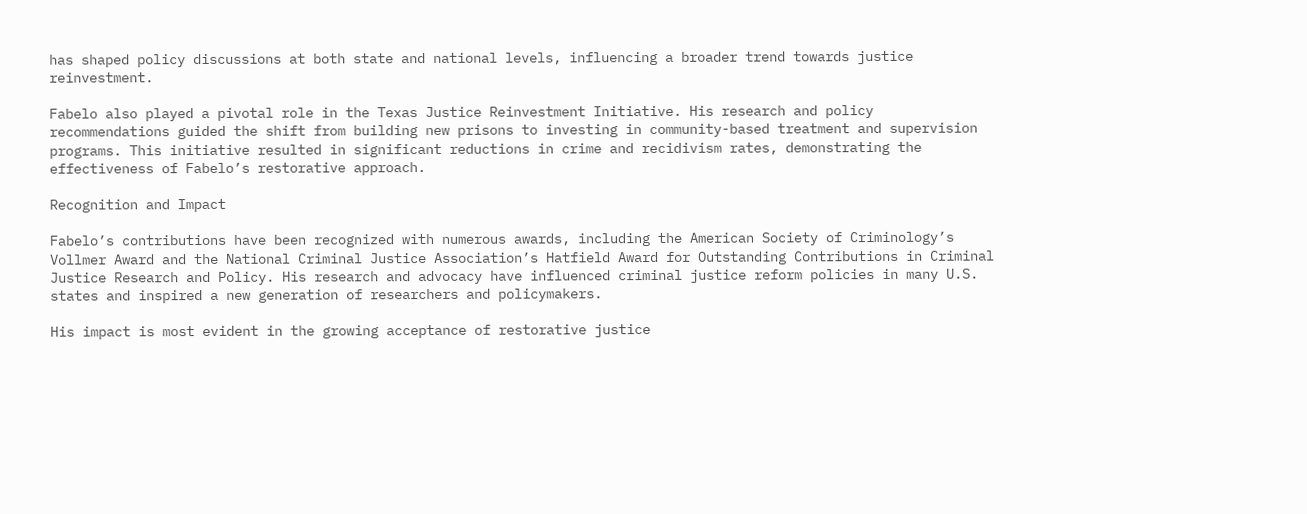has shaped policy discussions at both state and national levels, influencing a broader trend towards justice reinvestment.

Fabelo also played a pivotal role in the Texas Justice Reinvestment Initiative. His research and policy recommendations guided the shift from building new prisons to investing in community-based treatment and supervision programs. This initiative resulted in significant reductions in crime and recidivism rates, demonstrating the effectiveness of Fabelo’s restorative approach.

Recognition and Impact

Fabelo’s contributions have been recognized with numerous awards, including the American Society of Criminology’s Vollmer Award and the National Criminal Justice Association’s Hatfield Award for Outstanding Contributions in Criminal Justice Research and Policy. His research and advocacy have influenced criminal justice reform policies in many U.S. states and inspired a new generation of researchers and policymakers.

His impact is most evident in the growing acceptance of restorative justice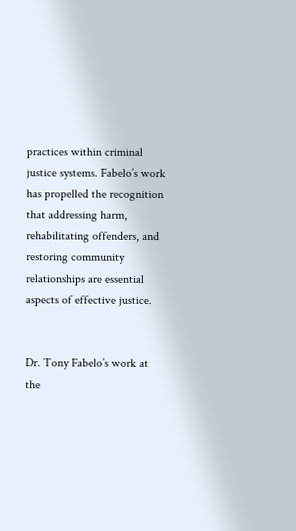practices within criminal justice systems. Fabelo’s work has propelled the recognition that addressing harm, rehabilitating offenders, and restoring community relationships are essential aspects of effective justice.


Dr. Tony Fabelo’s work at the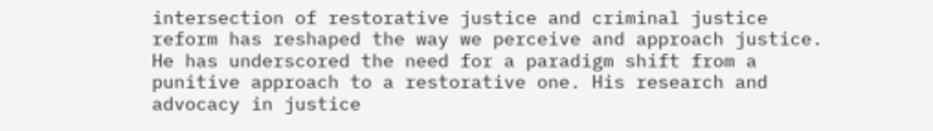intersection of restorative justice and criminal justice reform has reshaped the way we perceive and approach justice. He has underscored the need for a paradigm shift from a punitive approach to a restorative one. His research and advocacy in justice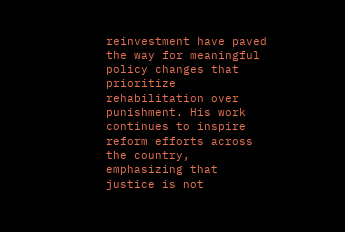reinvestment have paved the way for meaningful policy changes that prioritize rehabilitation over punishment. His work continues to inspire reform efforts across the country, emphasizing that justice is not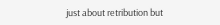just about retribution but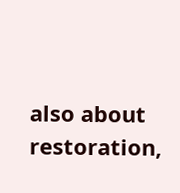also about restoration,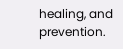healing, and prevention.